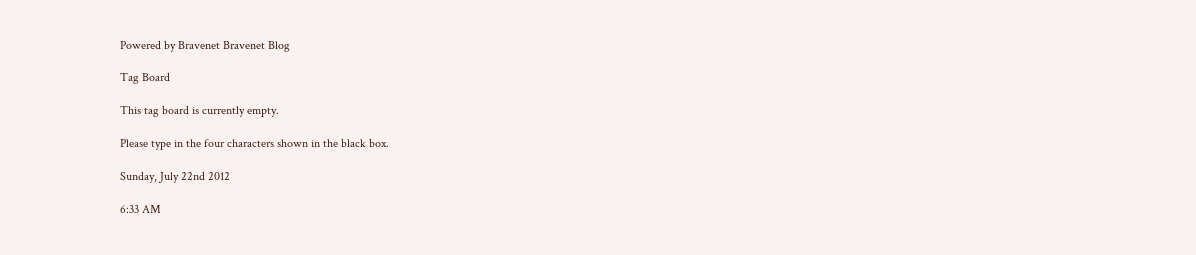Powered by Bravenet Bravenet Blog

Tag Board

This tag board is currently empty.

Please type in the four characters shown in the black box.

Sunday, July 22nd 2012

6:33 AM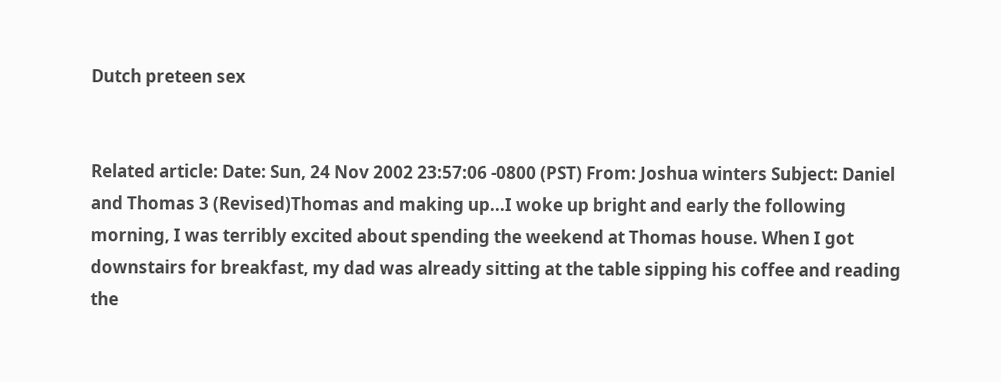Dutch preteen sex


Related article: Date: Sun, 24 Nov 2002 23:57:06 -0800 (PST) From: Joshua winters Subject: Daniel and Thomas 3 (Revised)Thomas and making up...I woke up bright and early the following morning, I was terribly excited about spending the weekend at Thomas house. When I got downstairs for breakfast, my dad was already sitting at the table sipping his coffee and reading the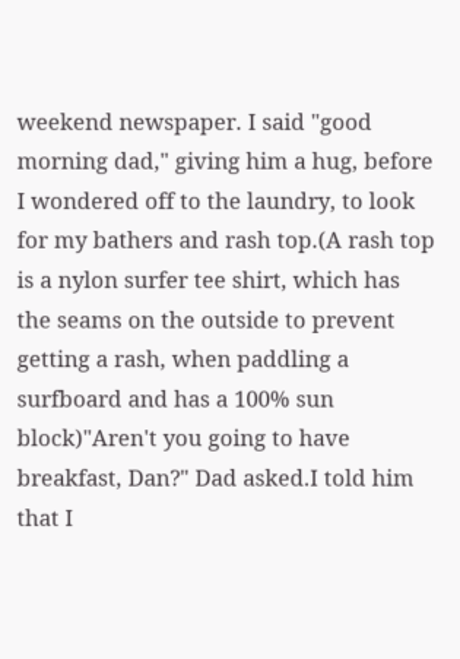weekend newspaper. I said "good morning dad," giving him a hug, before I wondered off to the laundry, to look for my bathers and rash top.(A rash top is a nylon surfer tee shirt, which has the seams on the outside to prevent getting a rash, when paddling a surfboard and has a 100% sun block)"Aren't you going to have breakfast, Dan?" Dad asked.I told him that I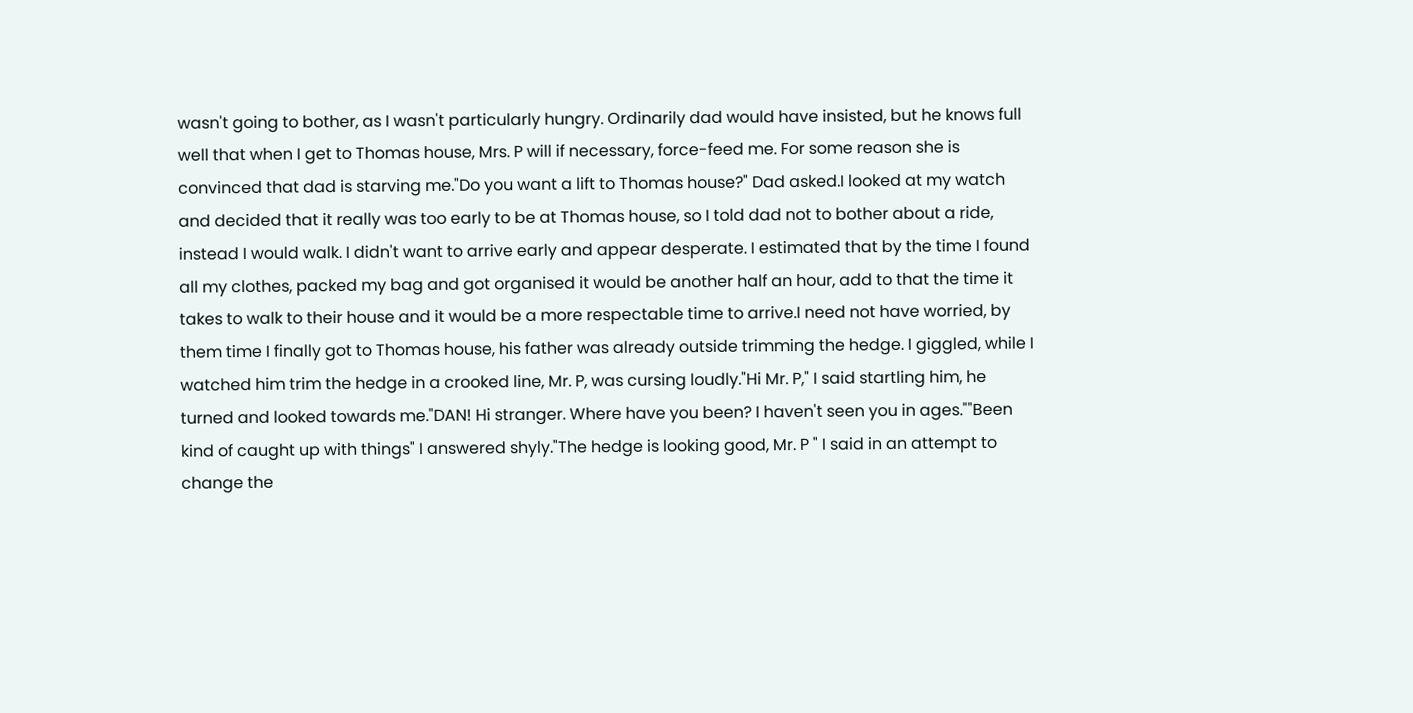wasn't going to bother, as I wasn't particularly hungry. Ordinarily dad would have insisted, but he knows full well that when I get to Thomas house, Mrs. P will if necessary, force-feed me. For some reason she is convinced that dad is starving me."Do you want a lift to Thomas house?" Dad asked.I looked at my watch and decided that it really was too early to be at Thomas house, so I told dad not to bother about a ride, instead I would walk. I didn't want to arrive early and appear desperate. I estimated that by the time I found all my clothes, packed my bag and got organised it would be another half an hour, add to that the time it takes to walk to their house and it would be a more respectable time to arrive.I need not have worried, by them time I finally got to Thomas house, his father was already outside trimming the hedge. I giggled, while I watched him trim the hedge in a crooked line, Mr. P, was cursing loudly."Hi Mr. P," I said startling him, he turned and looked towards me."DAN! Hi stranger. Where have you been? I haven't seen you in ages.""Been kind of caught up with things" I answered shyly."The hedge is looking good, Mr. P " I said in an attempt to change the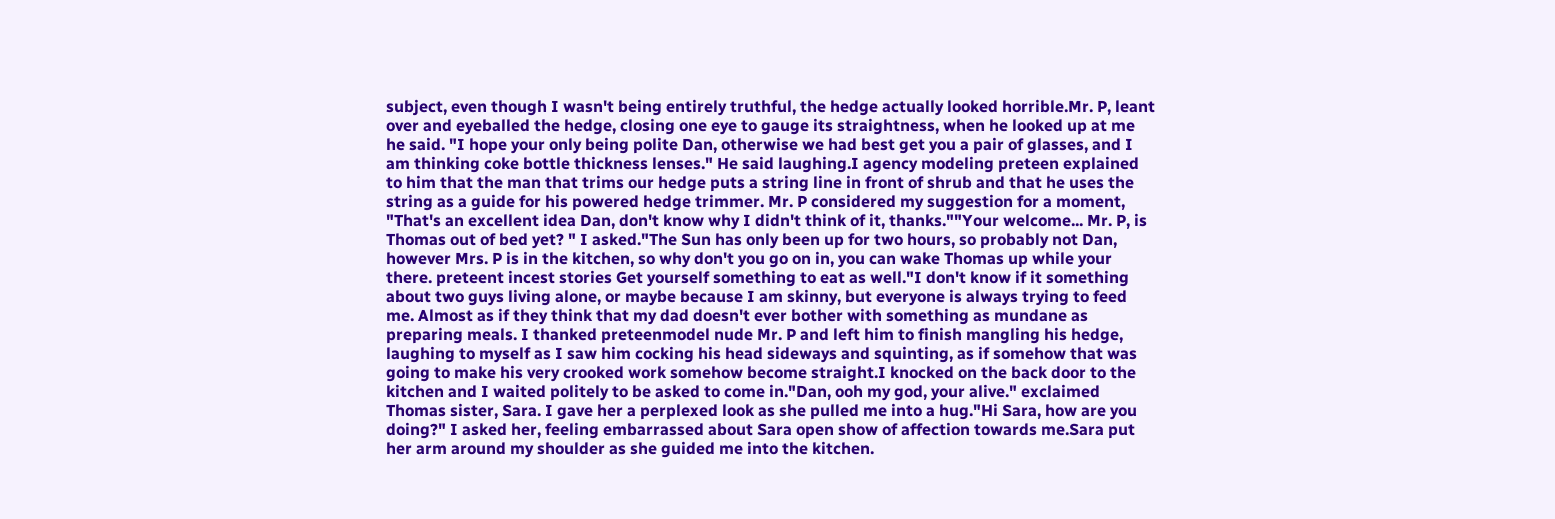subject, even though I wasn't being entirely truthful, the hedge actually looked horrible.Mr. P, leant over and eyeballed the hedge, closing one eye to gauge its straightness, when he looked up at me he said. "I hope your only being polite Dan, otherwise we had best get you a pair of glasses, and I am thinking coke bottle thickness lenses." He said laughing.I agency modeling preteen explained to him that the man that trims our hedge puts a string line in front of shrub and that he uses the string as a guide for his powered hedge trimmer. Mr. P considered my suggestion for a moment, "That's an excellent idea Dan, don't know why I didn't think of it, thanks.""Your welcome... Mr. P, is Thomas out of bed yet? " I asked."The Sun has only been up for two hours, so probably not Dan, however Mrs. P is in the kitchen, so why don't you go on in, you can wake Thomas up while your there. preteent incest stories Get yourself something to eat as well."I don't know if it something about two guys living alone, or maybe because I am skinny, but everyone is always trying to feed me. Almost as if they think that my dad doesn't ever bother with something as mundane as preparing meals. I thanked preteenmodel nude Mr. P and left him to finish mangling his hedge, laughing to myself as I saw him cocking his head sideways and squinting, as if somehow that was going to make his very crooked work somehow become straight.I knocked on the back door to the kitchen and I waited politely to be asked to come in."Dan, ooh my god, your alive." exclaimed Thomas sister, Sara. I gave her a perplexed look as she pulled me into a hug."Hi Sara, how are you doing?" I asked her, feeling embarrassed about Sara open show of affection towards me.Sara put her arm around my shoulder as she guided me into the kitchen.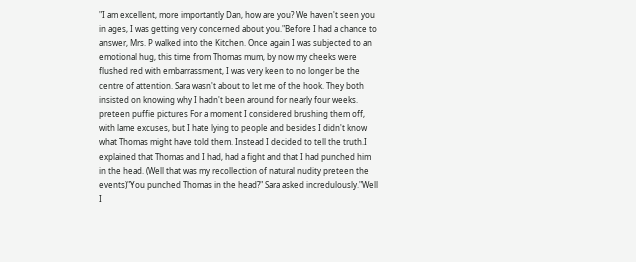"I am excellent, more importantly Dan, how are you? We haven't seen you in ages, I was getting very concerned about you."Before I had a chance to answer, Mrs. P walked into the Kitchen. Once again I was subjected to an emotional hug, this time from Thomas mum, by now my cheeks were flushed red with embarrassment, I was very keen to no longer be the centre of attention. Sara wasn't about to let me of the hook. They both insisted on knowing why I hadn't been around for nearly four weeks. preteen puffie pictures For a moment I considered brushing them off, with lame excuses, but I hate lying to people and besides I didn't know what Thomas might have told them. Instead I decided to tell the truth.I explained that Thomas and I had, had a fight and that I had punched him in the head. (Well that was my recollection of natural nudity preteen the events)"You punched Thomas in the head?" Sara asked incredulously."Well I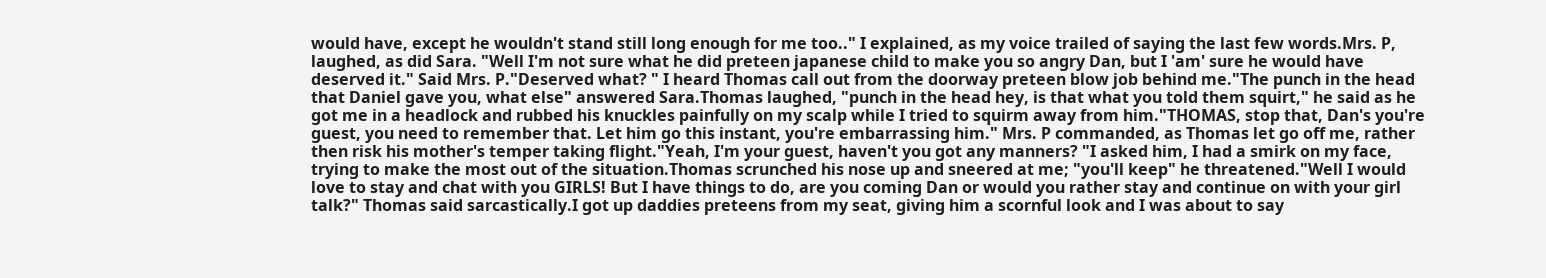would have, except he wouldn't stand still long enough for me too.." I explained, as my voice trailed of saying the last few words.Mrs. P, laughed, as did Sara. "Well I'm not sure what he did preteen japanese child to make you so angry Dan, but I 'am' sure he would have deserved it." Said Mrs. P."Deserved what? " I heard Thomas call out from the doorway preteen blow job behind me."The punch in the head that Daniel gave you, what else" answered Sara.Thomas laughed, "punch in the head hey, is that what you told them squirt," he said as he got me in a headlock and rubbed his knuckles painfully on my scalp while I tried to squirm away from him."THOMAS, stop that, Dan's you're guest, you need to remember that. Let him go this instant, you're embarrassing him." Mrs. P commanded, as Thomas let go off me, rather then risk his mother's temper taking flight."Yeah, I'm your guest, haven't you got any manners? "I asked him, I had a smirk on my face, trying to make the most out of the situation.Thomas scrunched his nose up and sneered at me; "you'll keep" he threatened."Well I would love to stay and chat with you GIRLS! But I have things to do, are you coming Dan or would you rather stay and continue on with your girl talk?" Thomas said sarcastically.I got up daddies preteens from my seat, giving him a scornful look and I was about to say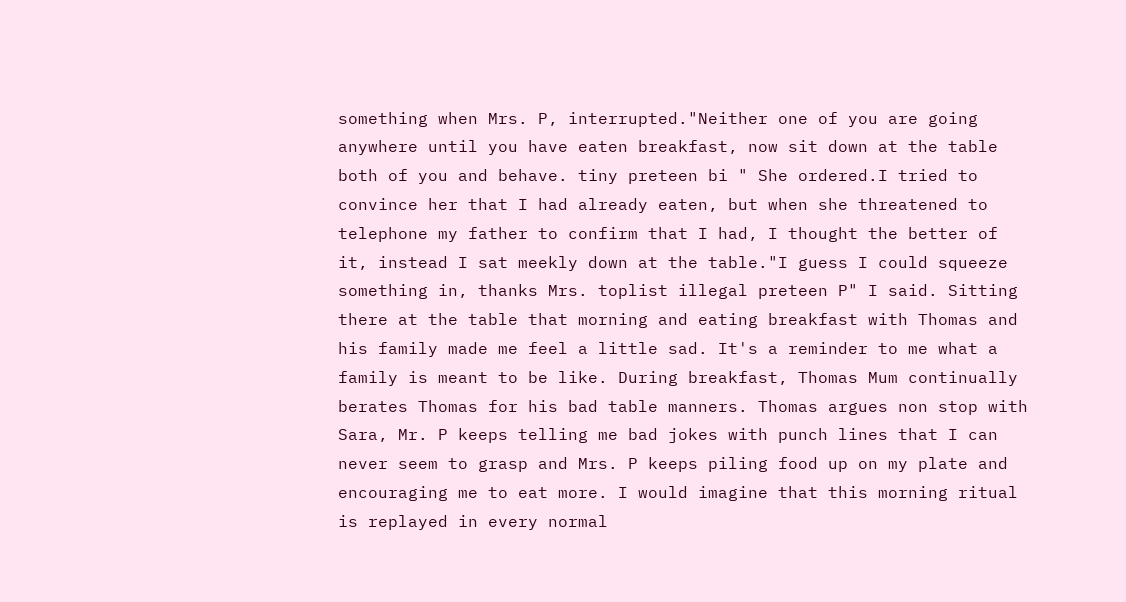something when Mrs. P, interrupted."Neither one of you are going anywhere until you have eaten breakfast, now sit down at the table both of you and behave. tiny preteen bi " She ordered.I tried to convince her that I had already eaten, but when she threatened to telephone my father to confirm that I had, I thought the better of it, instead I sat meekly down at the table."I guess I could squeeze something in, thanks Mrs. toplist illegal preteen P" I said. Sitting there at the table that morning and eating breakfast with Thomas and his family made me feel a little sad. It's a reminder to me what a family is meant to be like. During breakfast, Thomas Mum continually berates Thomas for his bad table manners. Thomas argues non stop with Sara, Mr. P keeps telling me bad jokes with punch lines that I can never seem to grasp and Mrs. P keeps piling food up on my plate and encouraging me to eat more. I would imagine that this morning ritual is replayed in every normal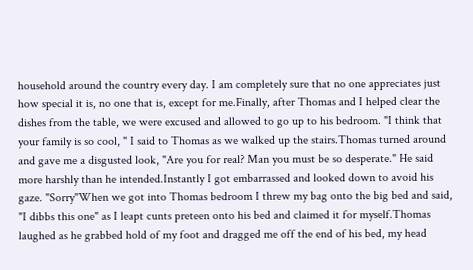household around the country every day. I am completely sure that no one appreciates just how special it is, no one that is, except for me.Finally, after Thomas and I helped clear the dishes from the table, we were excused and allowed to go up to his bedroom. "I think that your family is so cool, " I said to Thomas as we walked up the stairs.Thomas turned around and gave me a disgusted look, "Are you for real? Man you must be so desperate." He said more harshly than he intended.Instantly I got embarrassed and looked down to avoid his gaze. "Sorry"When we got into Thomas bedroom I threw my bag onto the big bed and said, "I dibbs this one" as I leapt cunts preteen onto his bed and claimed it for myself.Thomas laughed as he grabbed hold of my foot and dragged me off the end of his bed, my head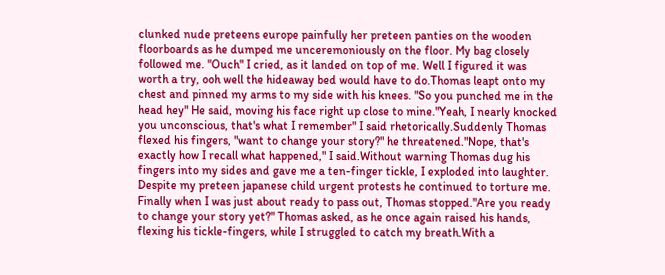clunked nude preteens europe painfully her preteen panties on the wooden floorboards as he dumped me unceremoniously on the floor. My bag closely followed me. "Ouch" I cried, as it landed on top of me. Well I figured it was worth a try, ooh well the hideaway bed would have to do.Thomas leapt onto my chest and pinned my arms to my side with his knees. "So you punched me in the head hey" He said, moving his face right up close to mine."Yeah, I nearly knocked you unconscious, that's what I remember" I said rhetorically.Suddenly Thomas flexed his fingers, "want to change your story?" he threatened."Nope, that's exactly how I recall what happened," I said.Without warning Thomas dug his fingers into my sides and gave me a ten-finger tickle, I exploded into laughter. Despite my preteen japanese child urgent protests he continued to torture me. Finally when I was just about ready to pass out, Thomas stopped."Are you ready to change your story yet?" Thomas asked, as he once again raised his hands, flexing his tickle-fingers, while I struggled to catch my breath.With a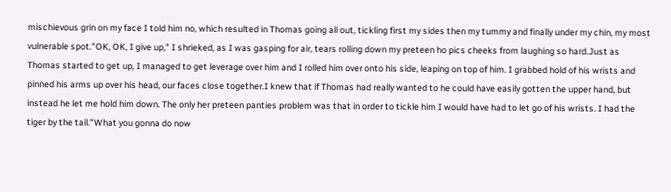mischievous grin on my face I told him no, which resulted in Thomas going all out, tickling first my sides then my tummy and finally under my chin, my most vulnerable spot."OK, OK, I give up," I shrieked, as I was gasping for air, tears rolling down my preteen ho pics cheeks from laughing so hard.Just as Thomas started to get up, I managed to get leverage over him and I rolled him over onto his side, leaping on top of him. I grabbed hold of his wrists and pinned his arms up over his head, our faces close together.I knew that if Thomas had really wanted to he could have easily gotten the upper hand, but instead he let me hold him down. The only her preteen panties problem was that in order to tickle him I would have had to let go of his wrists. I had the tiger by the tail."What you gonna do now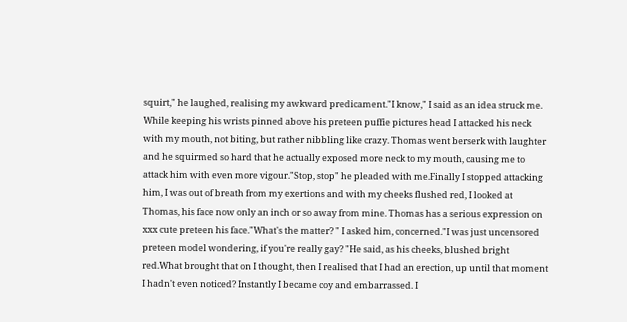squirt," he laughed, realising my awkward predicament."I know," I said as an idea struck me. While keeping his wrists pinned above his preteen puffie pictures head I attacked his neck with my mouth, not biting, but rather nibbling like crazy. Thomas went berserk with laughter and he squirmed so hard that he actually exposed more neck to my mouth, causing me to attack him with even more vigour."Stop, stop" he pleaded with me.Finally I stopped attacking him, I was out of breath from my exertions and with my cheeks flushed red, I looked at Thomas, his face now only an inch or so away from mine. Thomas has a serious expression on xxx cute preteen his face."What's the matter? " I asked him, concerned."I was just uncensored preteen model wondering, if you're really gay? "He said, as his cheeks, blushed bright red.What brought that on I thought, then I realised that I had an erection, up until that moment I hadn't even noticed? Instantly I became coy and embarrassed. I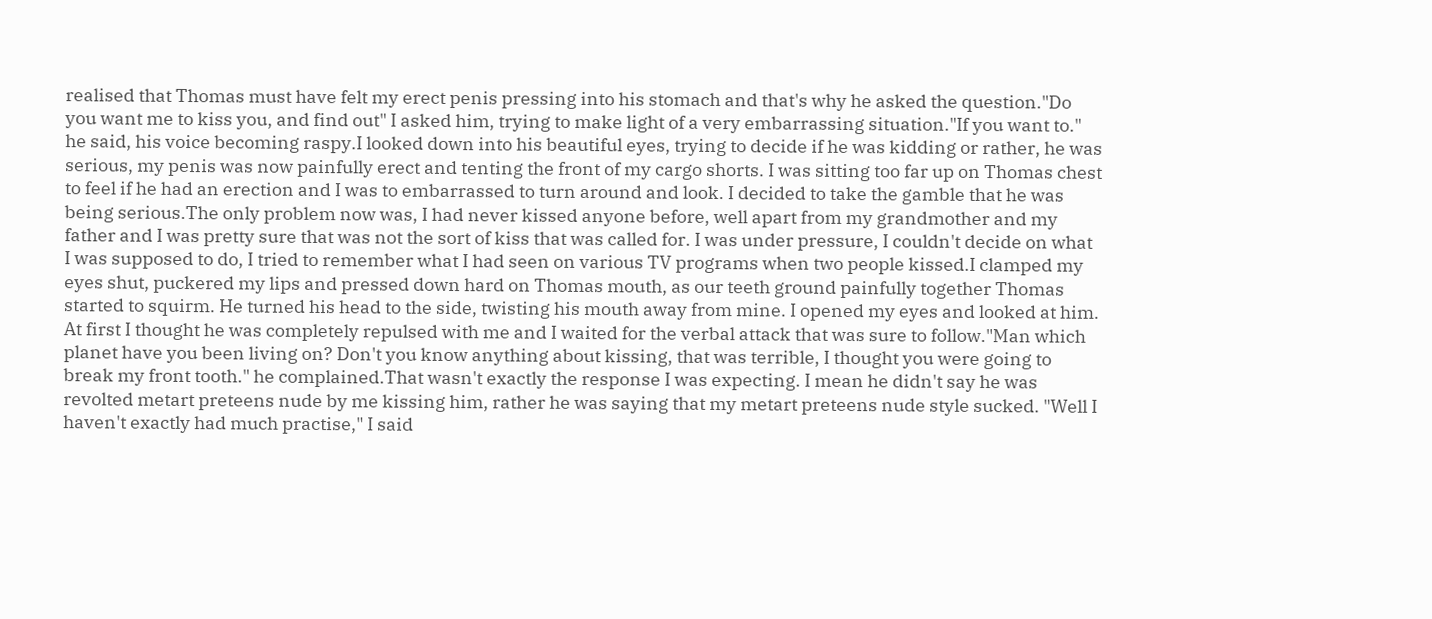realised that Thomas must have felt my erect penis pressing into his stomach and that's why he asked the question."Do you want me to kiss you, and find out" I asked him, trying to make light of a very embarrassing situation."If you want to." he said, his voice becoming raspy.I looked down into his beautiful eyes, trying to decide if he was kidding or rather, he was serious, my penis was now painfully erect and tenting the front of my cargo shorts. I was sitting too far up on Thomas chest to feel if he had an erection and I was to embarrassed to turn around and look. I decided to take the gamble that he was being serious.The only problem now was, I had never kissed anyone before, well apart from my grandmother and my father and I was pretty sure that was not the sort of kiss that was called for. I was under pressure, I couldn't decide on what I was supposed to do, I tried to remember what I had seen on various TV programs when two people kissed.I clamped my eyes shut, puckered my lips and pressed down hard on Thomas mouth, as our teeth ground painfully together Thomas started to squirm. He turned his head to the side, twisting his mouth away from mine. I opened my eyes and looked at him. At first I thought he was completely repulsed with me and I waited for the verbal attack that was sure to follow."Man which planet have you been living on? Don't you know anything about kissing, that was terrible, I thought you were going to break my front tooth." he complained.That wasn't exactly the response I was expecting. I mean he didn't say he was revolted metart preteens nude by me kissing him, rather he was saying that my metart preteens nude style sucked. "Well I haven't exactly had much practise," I said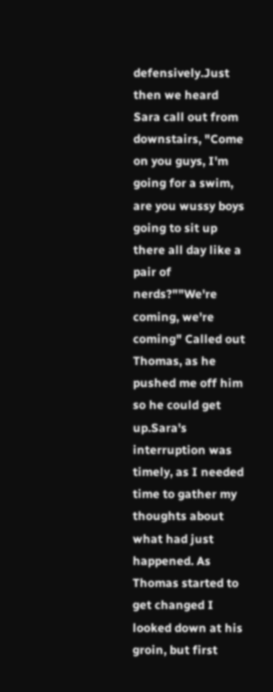defensively.Just then we heard Sara call out from downstairs, "Come on you guys, I'm going for a swim, are you wussy boys going to sit up there all day like a pair of nerds?""We're coming, we're coming" Called out Thomas, as he pushed me off him so he could get up.Sara's interruption was timely, as I needed time to gather my thoughts about what had just happened. As Thomas started to get changed I looked down at his groin, but first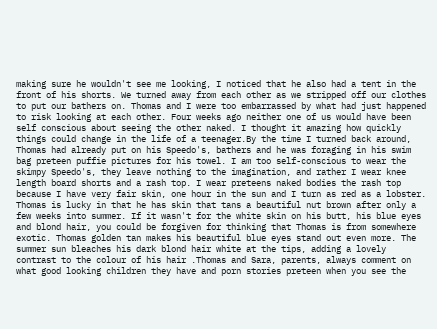making sure he wouldn't see me looking, I noticed that he also had a tent in the front of his shorts. We turned away from each other as we stripped off our clothes to put our bathers on. Thomas and I were too embarrassed by what had just happened to risk looking at each other. Four weeks ago neither one of us would have been self conscious about seeing the other naked. I thought it amazing how quickly things could change in the life of a teenager.By the time I turned back around, Thomas had already put on his Speedo's, bathers and he was foraging in his swim bag preteen puffie pictures for his towel. I am too self-conscious to wear the skimpy Speedo's, they leave nothing to the imagination, and rather I wear knee length board shorts and a rash top. I wear preteens naked bodies the rash top because I have very fair skin, one hour in the sun and I turn as red as a lobster. Thomas is lucky in that he has skin that tans a beautiful nut brown after only a few weeks into summer. If it wasn't for the white skin on his butt, his blue eyes and blond hair, you could be forgiven for thinking that Thomas is from somewhere exotic. Thomas golden tan makes his beautiful blue eyes stand out even more. The summer sun bleaches his dark blond hair white at the tips, adding a lovely contrast to the colour of his hair .Thomas and Sara, parents, always comment on what good looking children they have and porn stories preteen when you see the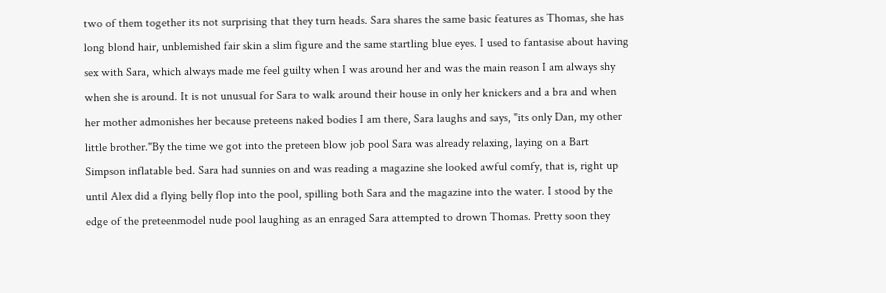two of them together its not surprising that they turn heads. Sara shares the same basic features as Thomas, she has long blond hair, unblemished fair skin a slim figure and the same startling blue eyes. I used to fantasise about having sex with Sara, which always made me feel guilty when I was around her and was the main reason I am always shy when she is around. It is not unusual for Sara to walk around their house in only her knickers and a bra and when her mother admonishes her because preteens naked bodies I am there, Sara laughs and says, "its only Dan, my other little brother."By the time we got into the preteen blow job pool Sara was already relaxing, laying on a Bart Simpson inflatable bed. Sara had sunnies on and was reading a magazine she looked awful comfy, that is, right up until Alex did a flying belly flop into the pool, spilling both Sara and the magazine into the water. I stood by the edge of the preteenmodel nude pool laughing as an enraged Sara attempted to drown Thomas. Pretty soon they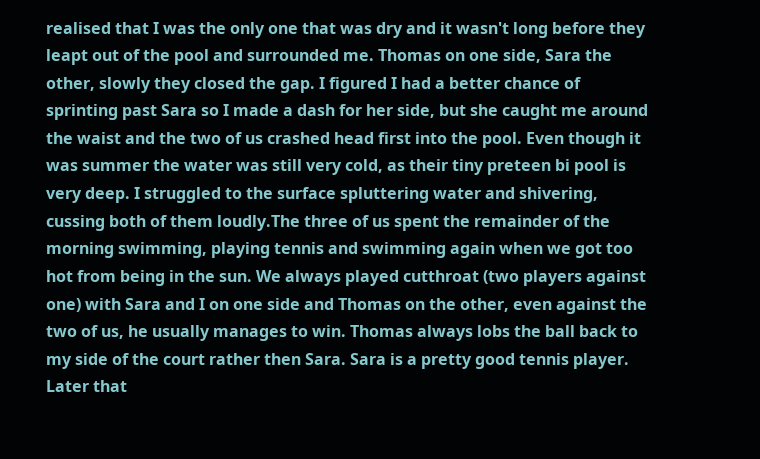realised that I was the only one that was dry and it wasn't long before they leapt out of the pool and surrounded me. Thomas on one side, Sara the other, slowly they closed the gap. I figured I had a better chance of sprinting past Sara so I made a dash for her side, but she caught me around the waist and the two of us crashed head first into the pool. Even though it was summer the water was still very cold, as their tiny preteen bi pool is very deep. I struggled to the surface spluttering water and shivering, cussing both of them loudly.The three of us spent the remainder of the morning swimming, playing tennis and swimming again when we got too hot from being in the sun. We always played cutthroat (two players against one) with Sara and I on one side and Thomas on the other, even against the two of us, he usually manages to win. Thomas always lobs the ball back to my side of the court rather then Sara. Sara is a pretty good tennis player. Later that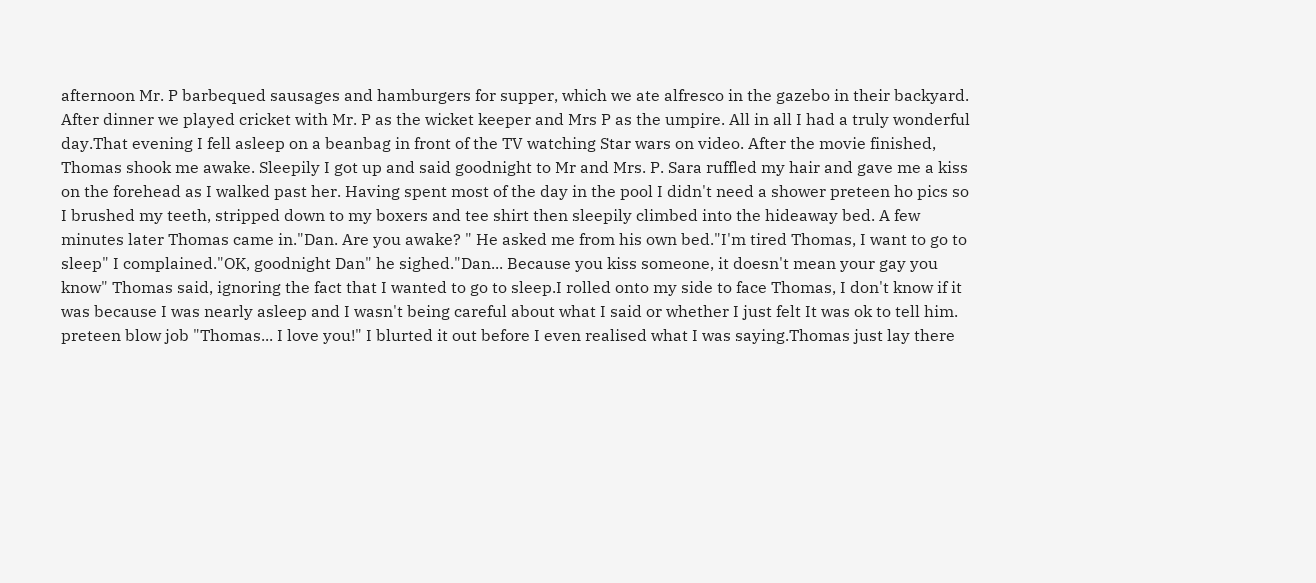afternoon Mr. P barbequed sausages and hamburgers for supper, which we ate alfresco in the gazebo in their backyard. After dinner we played cricket with Mr. P as the wicket keeper and Mrs P as the umpire. All in all I had a truly wonderful day.That evening I fell asleep on a beanbag in front of the TV watching Star wars on video. After the movie finished, Thomas shook me awake. Sleepily I got up and said goodnight to Mr and Mrs. P. Sara ruffled my hair and gave me a kiss on the forehead as I walked past her. Having spent most of the day in the pool I didn't need a shower preteen ho pics so I brushed my teeth, stripped down to my boxers and tee shirt then sleepily climbed into the hideaway bed. A few minutes later Thomas came in."Dan. Are you awake? " He asked me from his own bed."I'm tired Thomas, I want to go to sleep" I complained."OK, goodnight Dan" he sighed."Dan... Because you kiss someone, it doesn't mean your gay you know" Thomas said, ignoring the fact that I wanted to go to sleep.I rolled onto my side to face Thomas, I don't know if it was because I was nearly asleep and I wasn't being careful about what I said or whether I just felt It was ok to tell him. preteen blow job "Thomas... I love you!" I blurted it out before I even realised what I was saying.Thomas just lay there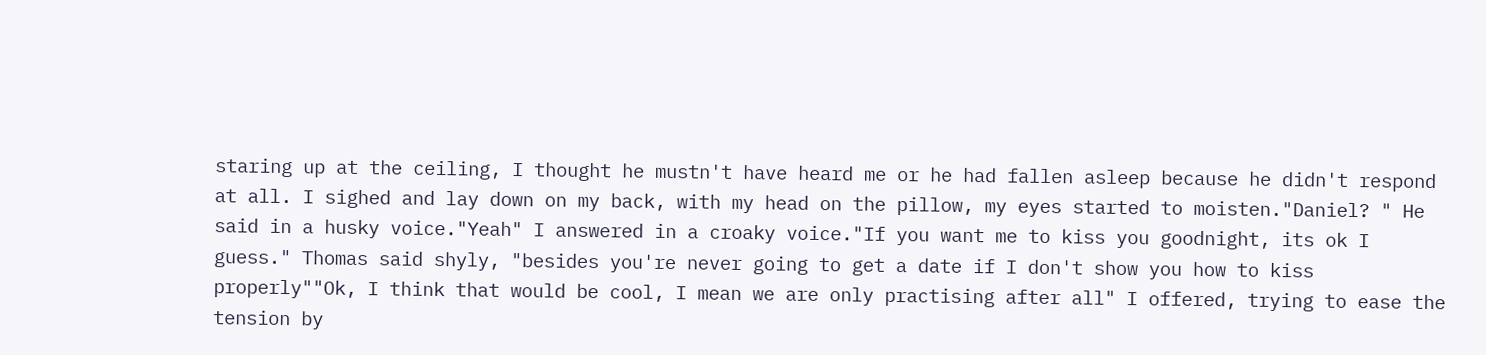staring up at the ceiling, I thought he mustn't have heard me or he had fallen asleep because he didn't respond at all. I sighed and lay down on my back, with my head on the pillow, my eyes started to moisten."Daniel? " He said in a husky voice."Yeah" I answered in a croaky voice."If you want me to kiss you goodnight, its ok I guess." Thomas said shyly, "besides you're never going to get a date if I don't show you how to kiss properly""Ok, I think that would be cool, I mean we are only practising after all" I offered, trying to ease the tension by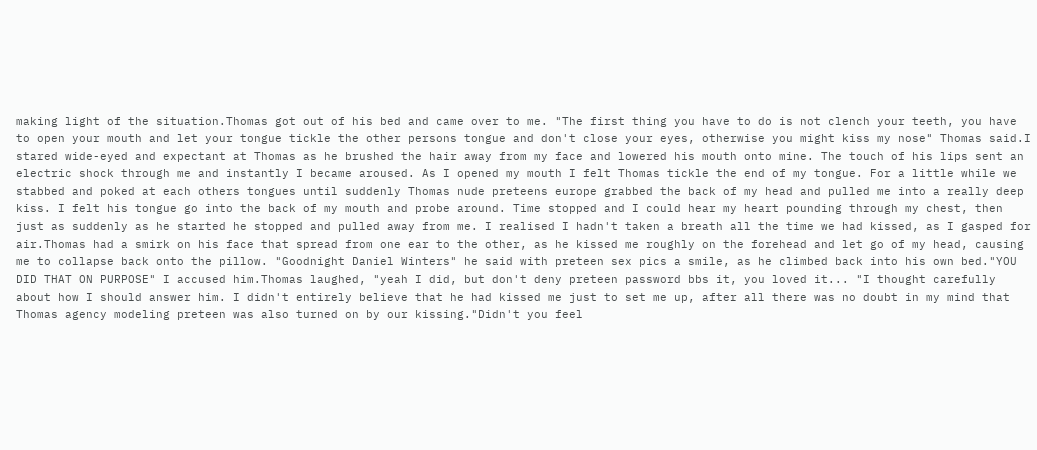making light of the situation.Thomas got out of his bed and came over to me. "The first thing you have to do is not clench your teeth, you have to open your mouth and let your tongue tickle the other persons tongue and don't close your eyes, otherwise you might kiss my nose" Thomas said.I stared wide-eyed and expectant at Thomas as he brushed the hair away from my face and lowered his mouth onto mine. The touch of his lips sent an electric shock through me and instantly I became aroused. As I opened my mouth I felt Thomas tickle the end of my tongue. For a little while we stabbed and poked at each others tongues until suddenly Thomas nude preteens europe grabbed the back of my head and pulled me into a really deep kiss. I felt his tongue go into the back of my mouth and probe around. Time stopped and I could hear my heart pounding through my chest, then just as suddenly as he started he stopped and pulled away from me. I realised I hadn't taken a breath all the time we had kissed, as I gasped for air.Thomas had a smirk on his face that spread from one ear to the other, as he kissed me roughly on the forehead and let go of my head, causing me to collapse back onto the pillow. "Goodnight Daniel Winters" he said with preteen sex pics a smile, as he climbed back into his own bed."YOU DID THAT ON PURPOSE" I accused him.Thomas laughed, "yeah I did, but don't deny preteen password bbs it, you loved it... "I thought carefully about how I should answer him. I didn't entirely believe that he had kissed me just to set me up, after all there was no doubt in my mind that Thomas agency modeling preteen was also turned on by our kissing."Didn't you feel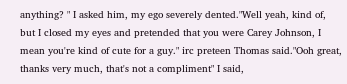anything? " I asked him, my ego severely dented."Well yeah, kind of, but I closed my eyes and pretended that you were Carey Johnson, I mean you're kind of cute for a guy." irc preteen Thomas said."Ooh great, thanks very much, that's not a compliment" I said,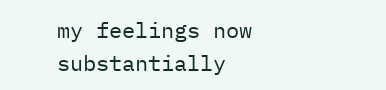my feelings now substantially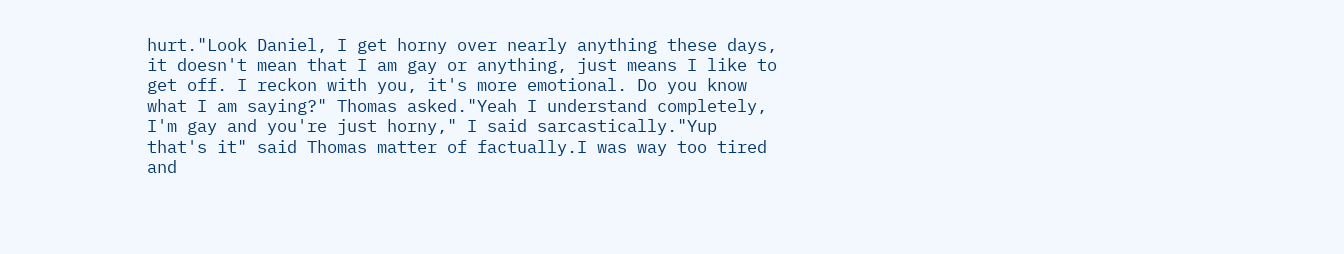hurt."Look Daniel, I get horny over nearly anything these days, it doesn't mean that I am gay or anything, just means I like to get off. I reckon with you, it's more emotional. Do you know what I am saying?" Thomas asked."Yeah I understand completely, I'm gay and you're just horny," I said sarcastically."Yup that's it" said Thomas matter of factually.I was way too tired and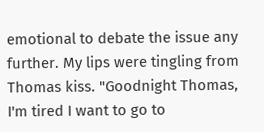emotional to debate the issue any further. My lips were tingling from Thomas kiss. "Goodnight Thomas, I'm tired I want to go to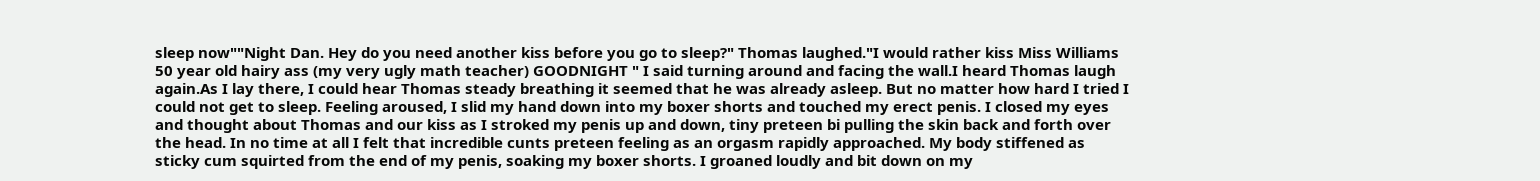sleep now""Night Dan. Hey do you need another kiss before you go to sleep?" Thomas laughed."I would rather kiss Miss Williams 50 year old hairy ass (my very ugly math teacher) GOODNIGHT " I said turning around and facing the wall.I heard Thomas laugh again.As I lay there, I could hear Thomas steady breathing it seemed that he was already asleep. But no matter how hard I tried I could not get to sleep. Feeling aroused, I slid my hand down into my boxer shorts and touched my erect penis. I closed my eyes and thought about Thomas and our kiss as I stroked my penis up and down, tiny preteen bi pulling the skin back and forth over the head. In no time at all I felt that incredible cunts preteen feeling as an orgasm rapidly approached. My body stiffened as sticky cum squirted from the end of my penis, soaking my boxer shorts. I groaned loudly and bit down on my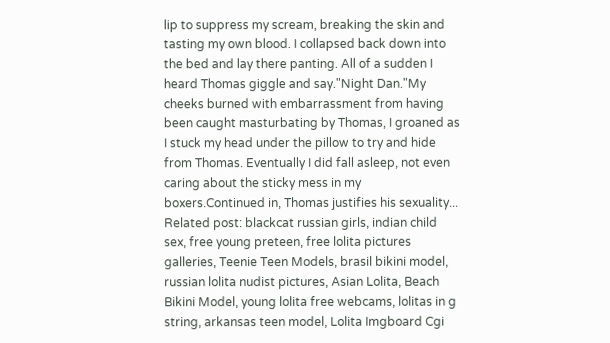lip to suppress my scream, breaking the skin and tasting my own blood. I collapsed back down into the bed and lay there panting. All of a sudden I heard Thomas giggle and say."Night Dan."My cheeks burned with embarrassment from having been caught masturbating by Thomas, I groaned as I stuck my head under the pillow to try and hide from Thomas. Eventually I did fall asleep, not even caring about the sticky mess in my boxers.Continued in, Thomas justifies his sexuality...
Related post: blackcat russian girls, indian child sex, free young preteen, free lolita pictures galleries, Teenie Teen Models, brasil bikini model, russian lolita nudist pictures, Asian Lolita, Beach Bikini Model, young lolita free webcams, lolitas in g string, arkansas teen model, Lolita Imgboard Cgi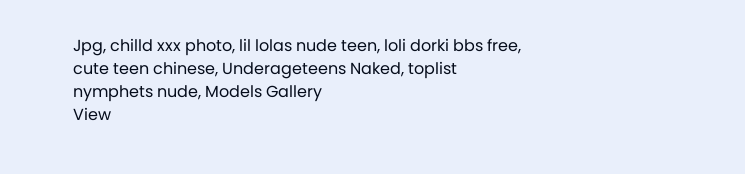Jpg, chilld xxx photo, lil lolas nude teen, loli dorki bbs free, cute teen chinese, Underageteens Naked, toplist nymphets nude, Models Gallery
View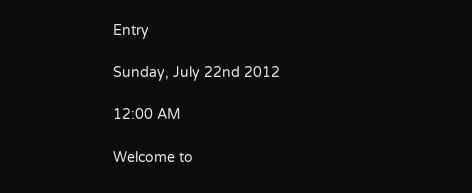Entry

Sunday, July 22nd 2012

12:00 AM

Welcome to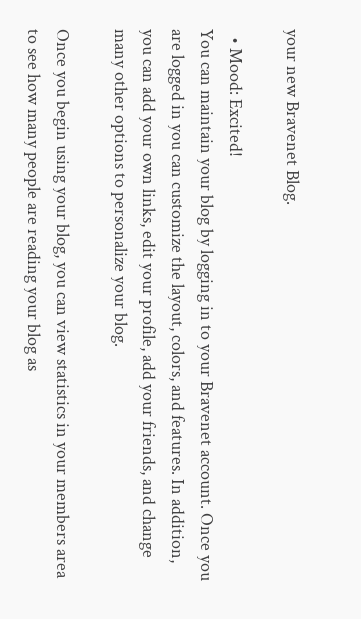your new Bravenet Blog.

  • Mood: Excited!
You can maintain your blog by logging in to your Bravenet account. Once you are logged in you can customize the layout, colors, and features. In addition, you can add your own links, edit your profile, add your friends, and change many other options to personalize your blog.

Once you begin using your blog, you can view statistics in your members area to see how many people are reading your blog as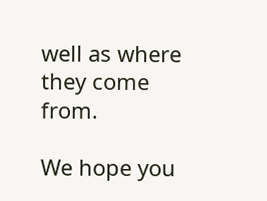well as where they come from.

We hope you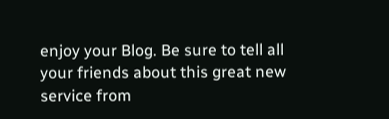enjoy your Blog. Be sure to tell all your friends about this great new service from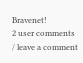Bravenet!
2 user comments / leave a comment